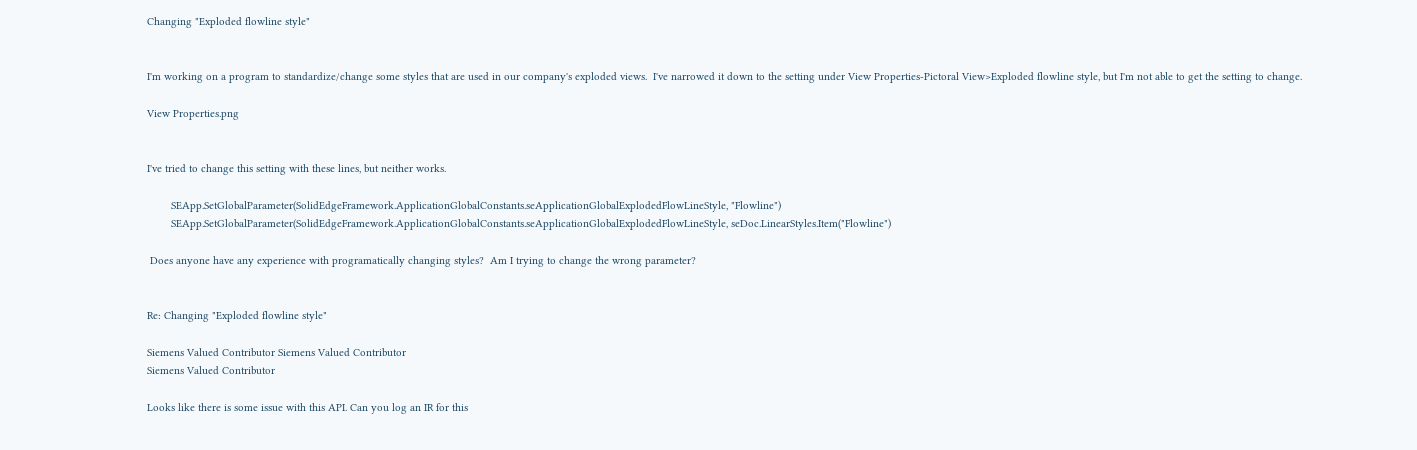Changing "Exploded flowline style"


I'm working on a program to standardize/change some styles that are used in our company's exploded views.  I've narrowed it down to the setting under View Properties-Pictoral View>Exploded flowline style, but I'm not able to get the setting to change.

View Properties.png


I've tried to change this setting with these lines, but neither works.

        SEApp.SetGlobalParameter(SolidEdgeFramework.ApplicationGlobalConstants.seApplicationGlobalExplodedFlowLineStyle, "Flowline")
        SEApp.SetGlobalParameter(SolidEdgeFramework.ApplicationGlobalConstants.seApplicationGlobalExplodedFlowLineStyle, seDoc.LinearStyles.Item("Flowline")

 Does anyone have any experience with programatically changing styles?  Am I trying to change the wrong parameter?


Re: Changing "Exploded flowline style"

Siemens Valued Contributor Siemens Valued Contributor
Siemens Valued Contributor

Looks like there is some issue with this API. Can you log an IR for this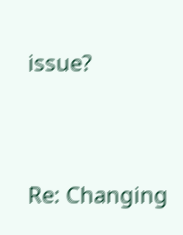issue?




Re: Changing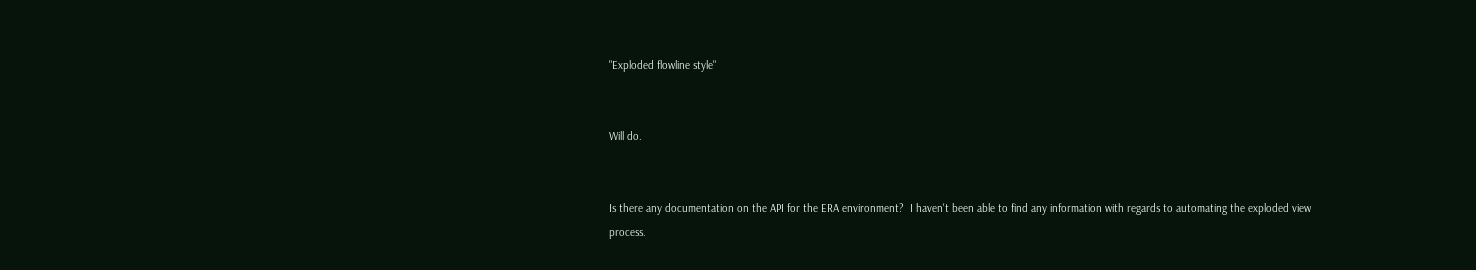"Exploded flowline style"


Will do.


Is there any documentation on the API for the ERA environment?  I haven't been able to find any information with regards to automating the exploded view process.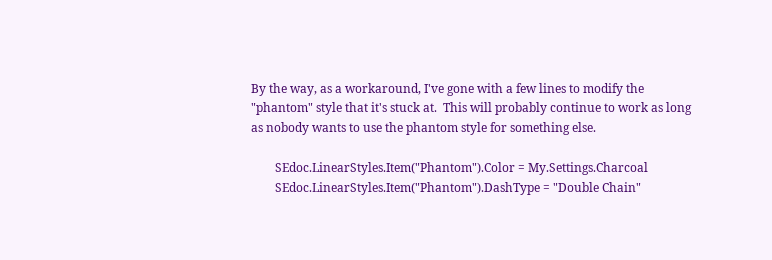By the way, as a workaround, I've gone with a few lines to modify the "phantom" style that it's stuck at.  This will probably continue to work as long as nobody wants to use the phantom style for something else.

        SEdoc.LinearStyles.Item("Phantom").Color = My.Settings.Charcoal
        SEdoc.LinearStyles.Item("Phantom").DashType = "Double Chain"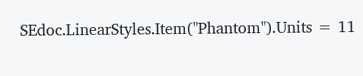SEdoc.LinearStyles.Item("Phantom").Units = 11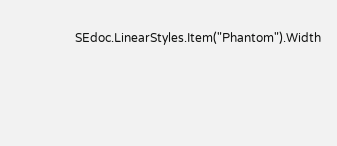SEdoc.LinearStyles.Item("Phantom").Width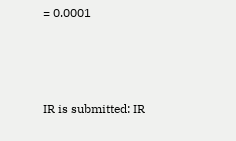= 0.0001



IR is submitted: IR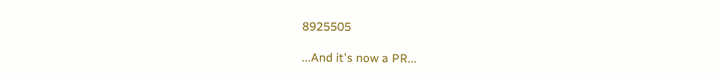8925505

...And it's now a PR...